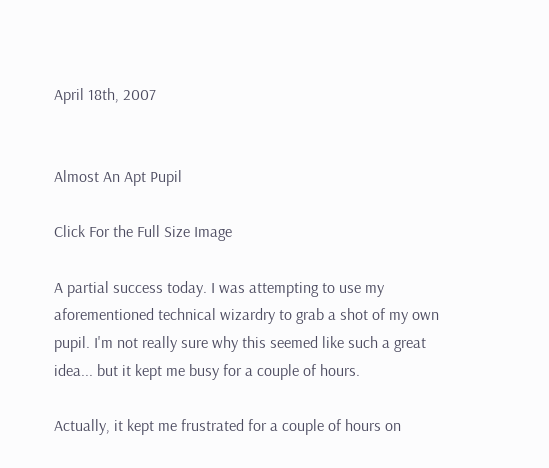April 18th, 2007


Almost An Apt Pupil

Click For the Full Size Image

A partial success today. I was attempting to use my aforementioned technical wizardry to grab a shot of my own pupil. I'm not really sure why this seemed like such a great idea... but it kept me busy for a couple of hours.

Actually, it kept me frustrated for a couple of hours on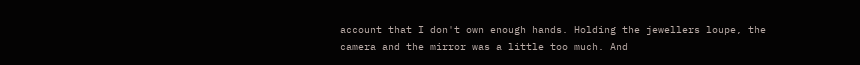account that I don't own enough hands. Holding the jewellers loupe, the camera and the mirror was a little too much. And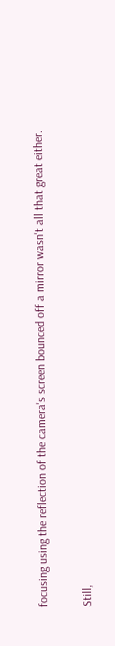focusing using the reflection of the camera's screen bounced off a mirror wasn't all that great either.

Still,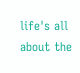life's all about the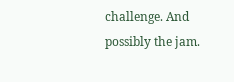challenge. And possibly the jam.